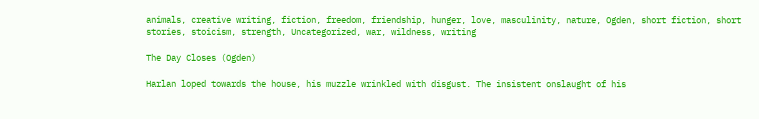animals, creative writing, fiction, freedom, friendship, hunger, love, masculinity, nature, Ogden, short fiction, short stories, stoicism, strength, Uncategorized, war, wildness, writing

The Day Closes (Ogden)

Harlan loped towards the house, his muzzle wrinkled with disgust. The insistent onslaught of his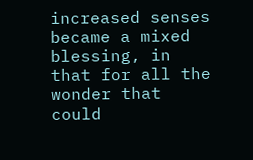increased senses became a mixed blessing, in that for all the wonder that could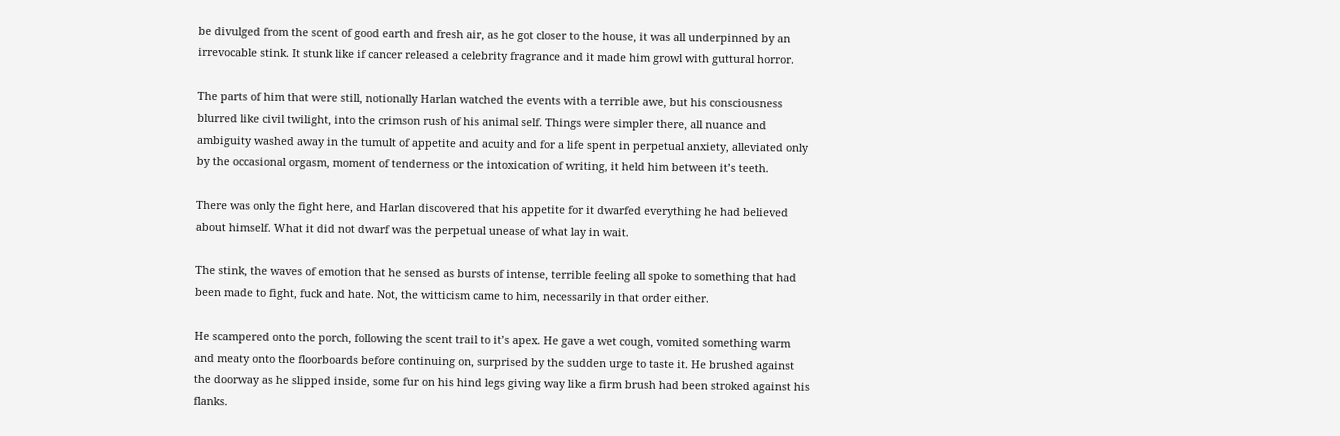be divulged from the scent of good earth and fresh air, as he got closer to the house, it was all underpinned by an irrevocable stink. It stunk like if cancer released a celebrity fragrance and it made him growl with guttural horror.

The parts of him that were still, notionally Harlan watched the events with a terrible awe, but his consciousness blurred like civil twilight, into the crimson rush of his animal self. Things were simpler there, all nuance and ambiguity washed away in the tumult of appetite and acuity and for a life spent in perpetual anxiety, alleviated only by the occasional orgasm, moment of tenderness or the intoxication of writing, it held him between it’s teeth.

There was only the fight here, and Harlan discovered that his appetite for it dwarfed everything he had believed about himself. What it did not dwarf was the perpetual unease of what lay in wait.

The stink, the waves of emotion that he sensed as bursts of intense, terrible feeling all spoke to something that had been made to fight, fuck and hate. Not, the witticism came to him, necessarily in that order either.

He scampered onto the porch, following the scent trail to it’s apex. He gave a wet cough, vomited something warm and meaty onto the floorboards before continuing on, surprised by the sudden urge to taste it. He brushed against the doorway as he slipped inside, some fur on his hind legs giving way like a firm brush had been stroked against his flanks.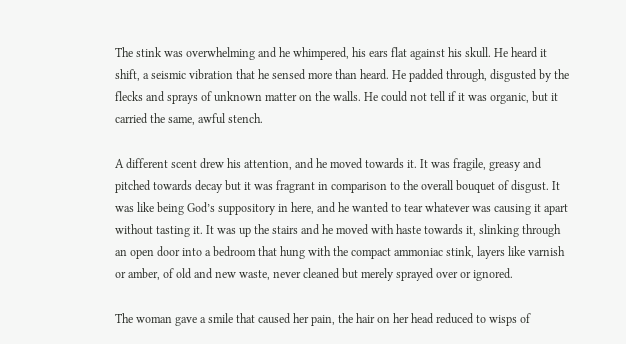The stink was overwhelming and he whimpered, his ears flat against his skull. He heard it shift, a seismic vibration that he sensed more than heard. He padded through, disgusted by the flecks and sprays of unknown matter on the walls. He could not tell if it was organic, but it carried the same, awful stench.

A different scent drew his attention, and he moved towards it. It was fragile, greasy and pitched towards decay but it was fragrant in comparison to the overall bouquet of disgust. It was like being God’s suppository in here, and he wanted to tear whatever was causing it apart without tasting it. It was up the stairs and he moved with haste towards it, slinking through an open door into a bedroom that hung with the compact ammoniac stink, layers like varnish or amber, of old and new waste, never cleaned but merely sprayed over or ignored.

The woman gave a smile that caused her pain, the hair on her head reduced to wisps of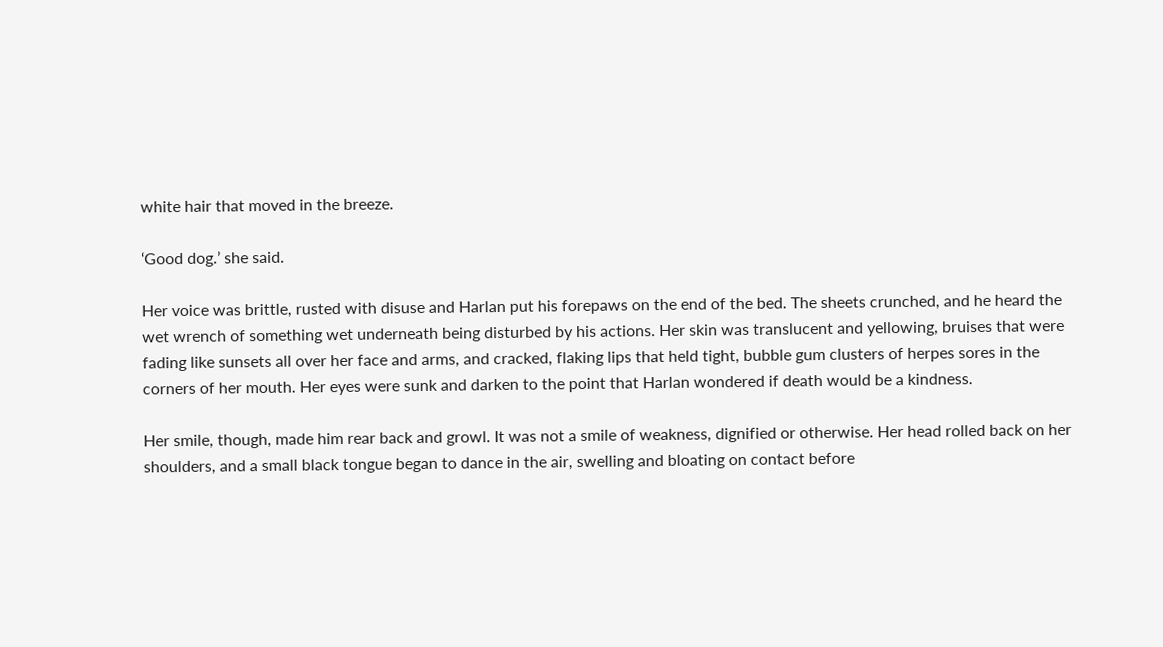white hair that moved in the breeze.

‘Good dog.’ she said.

Her voice was brittle, rusted with disuse and Harlan put his forepaws on the end of the bed. The sheets crunched, and he heard the wet wrench of something wet underneath being disturbed by his actions. Her skin was translucent and yellowing, bruises that were fading like sunsets all over her face and arms, and cracked, flaking lips that held tight, bubble gum clusters of herpes sores in the corners of her mouth. Her eyes were sunk and darken to the point that Harlan wondered if death would be a kindness.

Her smile, though, made him rear back and growl. It was not a smile of weakness, dignified or otherwise. Her head rolled back on her shoulders, and a small black tongue began to dance in the air, swelling and bloating on contact before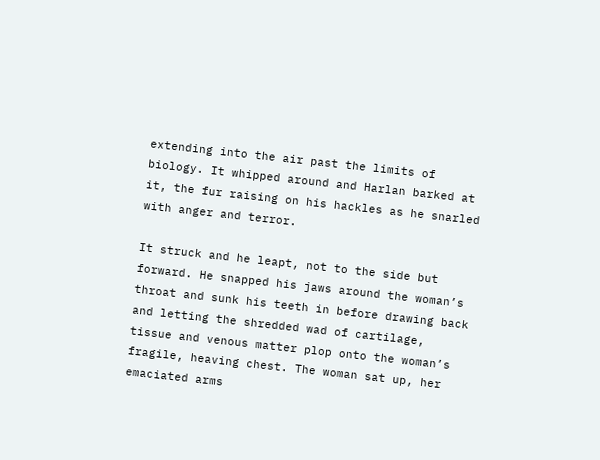extending into the air past the limits of biology. It whipped around and Harlan barked at it, the fur raising on his hackles as he snarled with anger and terror.

It struck and he leapt, not to the side but forward. He snapped his jaws around the woman’s throat and sunk his teeth in before drawing back and letting the shredded wad of cartilage, tissue and venous matter plop onto the woman’s fragile, heaving chest. The woman sat up, her emaciated arms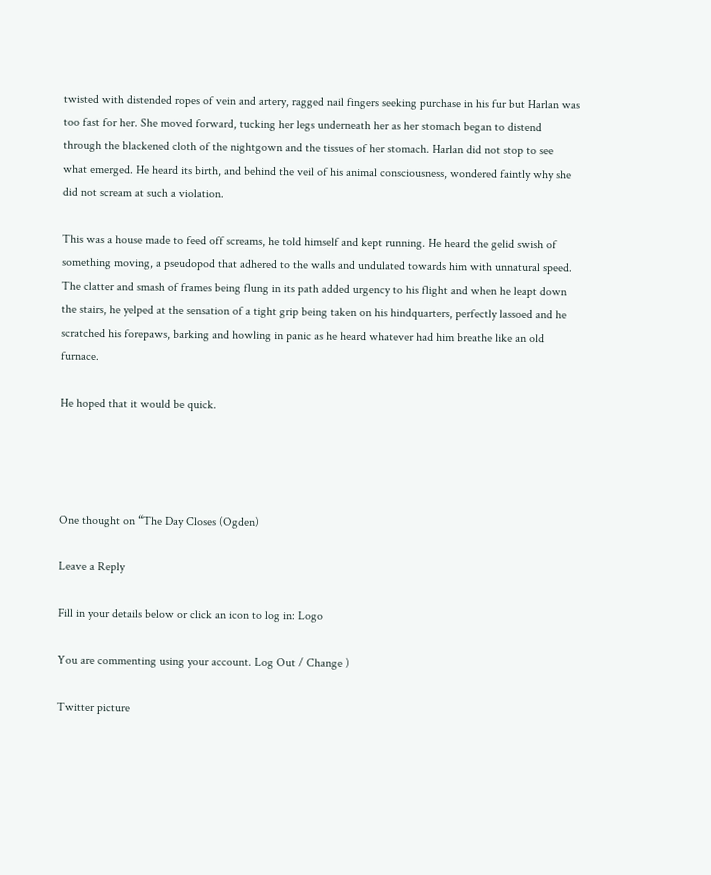twisted with distended ropes of vein and artery, ragged nail fingers seeking purchase in his fur but Harlan was too fast for her. She moved forward, tucking her legs underneath her as her stomach began to distend through the blackened cloth of the nightgown and the tissues of her stomach. Harlan did not stop to see what emerged. He heard its birth, and behind the veil of his animal consciousness, wondered faintly why she did not scream at such a violation.

This was a house made to feed off screams, he told himself and kept running. He heard the gelid swish of something moving, a pseudopod that adhered to the walls and undulated towards him with unnatural speed. The clatter and smash of frames being flung in its path added urgency to his flight and when he leapt down the stairs, he yelped at the sensation of a tight grip being taken on his hindquarters, perfectly lassoed and he scratched his forepaws, barking and howling in panic as he heard whatever had him breathe like an old furnace.

He hoped that it would be quick.




One thought on “The Day Closes (Ogden)

Leave a Reply

Fill in your details below or click an icon to log in: Logo

You are commenting using your account. Log Out / Change )

Twitter picture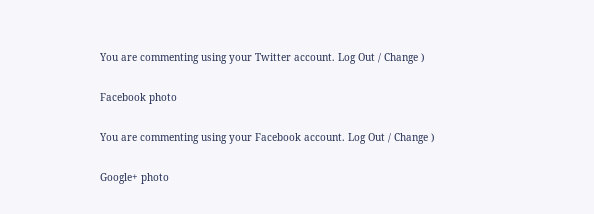You are commenting using your Twitter account. Log Out / Change )

Facebook photo

You are commenting using your Facebook account. Log Out / Change )

Google+ photo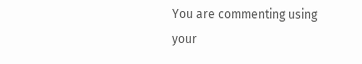You are commenting using your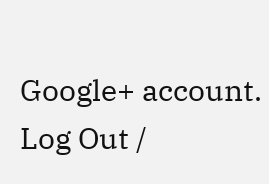Google+ account. Log Out /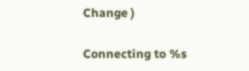Change )

Connecting to %s